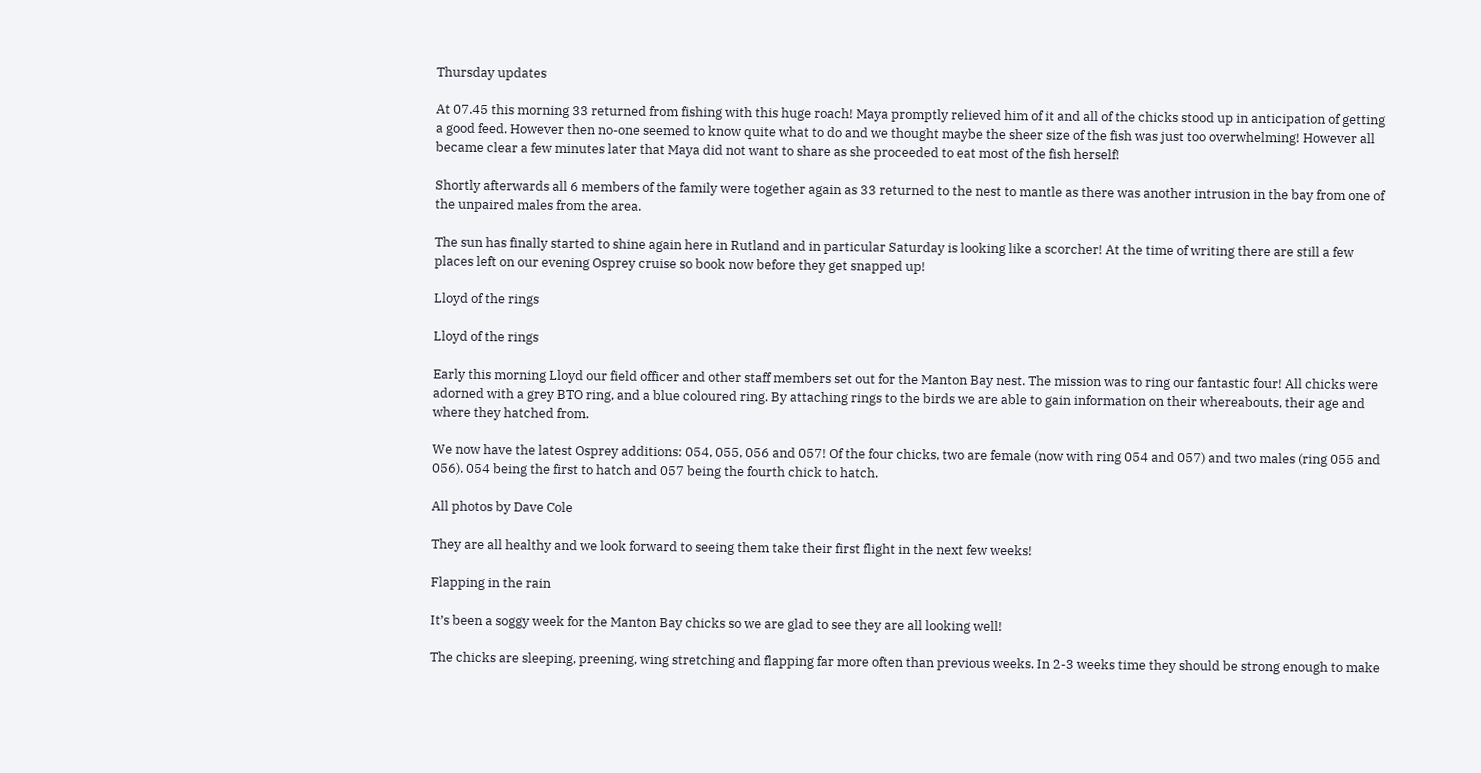Thursday updates

At 07.45 this morning 33 returned from fishing with this huge roach! Maya promptly relieved him of it and all of the chicks stood up in anticipation of getting a good feed. However then no-one seemed to know quite what to do and we thought maybe the sheer size of the fish was just too overwhelming! However all became clear a few minutes later that Maya did not want to share as she proceeded to eat most of the fish herself!

Shortly afterwards all 6 members of the family were together again as 33 returned to the nest to mantle as there was another intrusion in the bay from one of the unpaired males from the area.

The sun has finally started to shine again here in Rutland and in particular Saturday is looking like a scorcher! At the time of writing there are still a few places left on our evening Osprey cruise so book now before they get snapped up!

Lloyd of the rings

Lloyd of the rings

Early this morning Lloyd our field officer and other staff members set out for the Manton Bay nest. The mission was to ring our fantastic four! All chicks were adorned with a grey BTO ring, and a blue coloured ring. By attaching rings to the birds we are able to gain information on their whereabouts, their age and where they hatched from.

We now have the latest Osprey additions: 054, 055, 056 and 057! Of the four chicks, two are female (now with ring 054 and 057) and two males (ring 055 and 056). 054 being the first to hatch and 057 being the fourth chick to hatch.

All photos by Dave Cole

They are all healthy and we look forward to seeing them take their first flight in the next few weeks!

Flapping in the rain

It’s been a soggy week for the Manton Bay chicks so we are glad to see they are all looking well!

The chicks are sleeping, preening, wing stretching and flapping far more often than previous weeks. In 2-3 weeks time they should be strong enough to make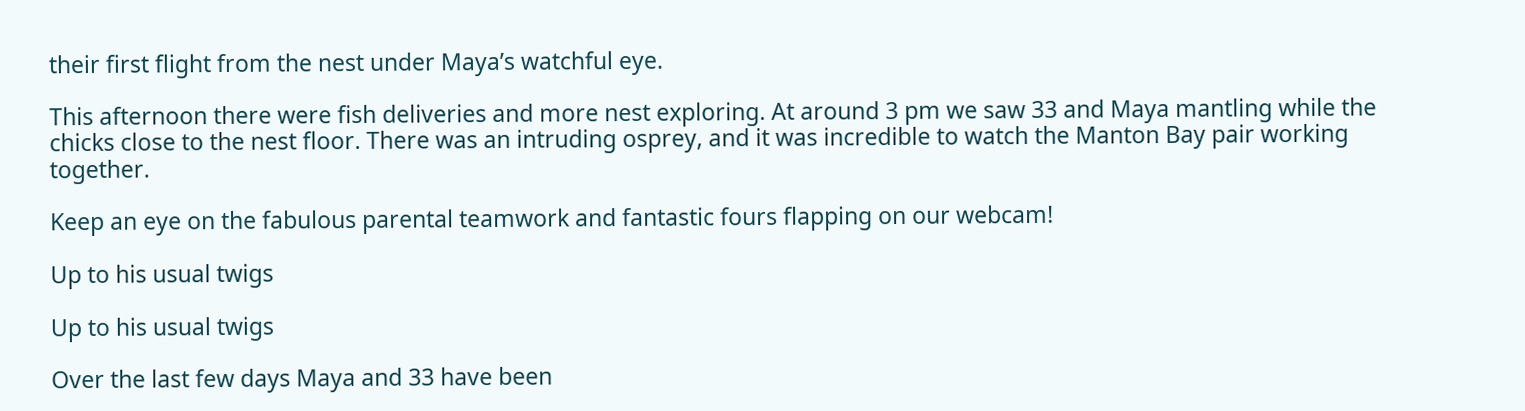their first flight from the nest under Maya’s watchful eye.

This afternoon there were fish deliveries and more nest exploring. At around 3 pm we saw 33 and Maya mantling while the chicks close to the nest floor. There was an intruding osprey, and it was incredible to watch the Manton Bay pair working together.

Keep an eye on the fabulous parental teamwork and fantastic fours flapping on our webcam!

Up to his usual twigs

Up to his usual twigs

Over the last few days Maya and 33 have been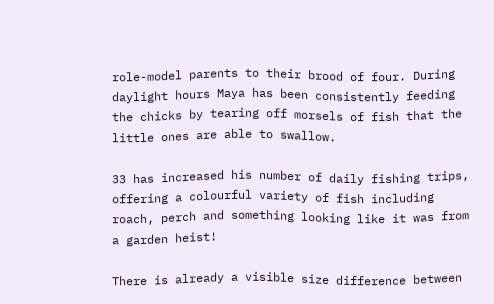role-model parents to their brood of four. During daylight hours Maya has been consistently feeding the chicks by tearing off morsels of fish that the little ones are able to swallow.

33 has increased his number of daily fishing trips, offering a colourful variety of fish including roach, perch and something looking like it was from a garden heist!

There is already a visible size difference between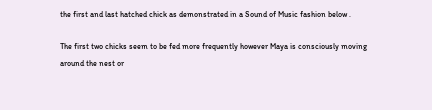the first and last hatched chick as demonstrated in a Sound of Music fashion below .

The first two chicks seem to be fed more frequently however Maya is consciously moving around the nest or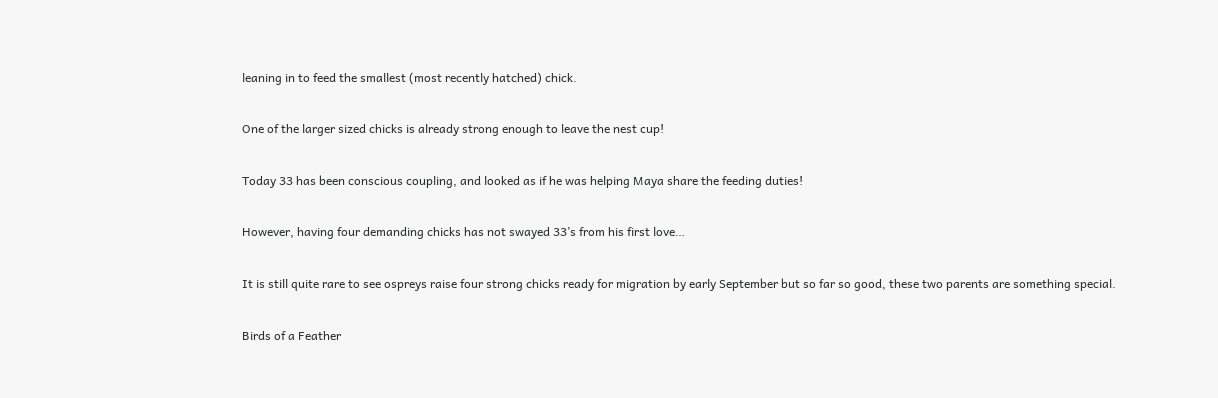leaning in to feed the smallest (most recently hatched) chick.

One of the larger sized chicks is already strong enough to leave the nest cup!

Today 33 has been conscious coupling, and looked as if he was helping Maya share the feeding duties!

However, having four demanding chicks has not swayed 33’s from his first love…

It is still quite rare to see ospreys raise four strong chicks ready for migration by early September but so far so good, these two parents are something special.

Birds of a Feather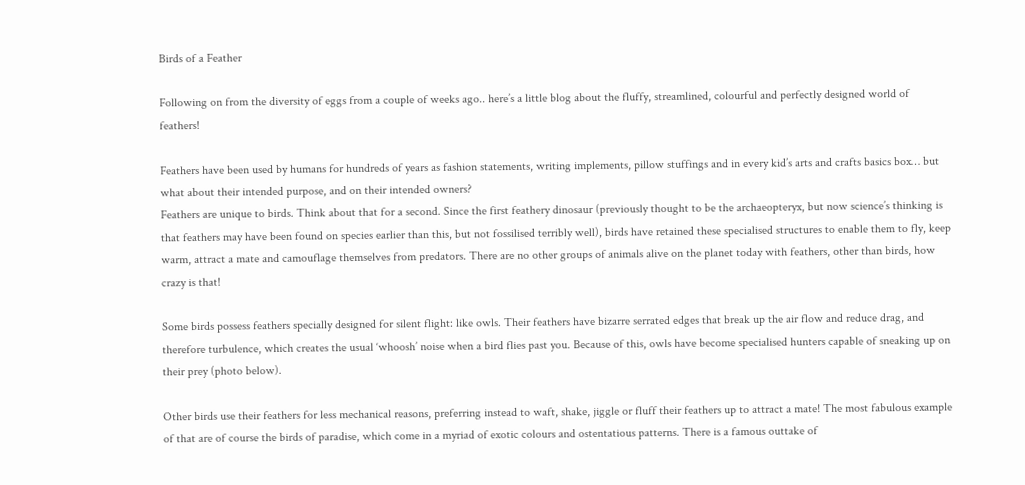Birds of a Feather

Following on from the diversity of eggs from a couple of weeks ago.. here’s a little blog about the fluffy, streamlined, colourful and perfectly designed world of feathers!

Feathers have been used by humans for hundreds of years as fashion statements, writing implements, pillow stuffings and in every kid’s arts and crafts basics box… but what about their intended purpose, and on their intended owners?
Feathers are unique to birds. Think about that for a second. Since the first feathery dinosaur (previously thought to be the archaeopteryx, but now science’s thinking is that feathers may have been found on species earlier than this, but not fossilised terribly well), birds have retained these specialised structures to enable them to fly, keep warm, attract a mate and camouflage themselves from predators. There are no other groups of animals alive on the planet today with feathers, other than birds, how crazy is that!

Some birds possess feathers specially designed for silent flight: like owls. Their feathers have bizarre serrated edges that break up the air flow and reduce drag, and therefore turbulence, which creates the usual ‘whoosh’ noise when a bird flies past you. Because of this, owls have become specialised hunters capable of sneaking up on their prey (photo below).

Other birds use their feathers for less mechanical reasons, preferring instead to waft, shake, jiggle or fluff their feathers up to attract a mate! The most fabulous example of that are of course the birds of paradise, which come in a myriad of exotic colours and ostentatious patterns. There is a famous outtake of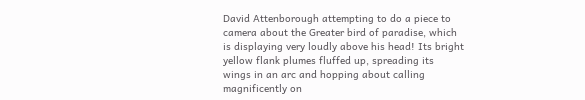David Attenborough attempting to do a piece to camera about the Greater bird of paradise, which is displaying very loudly above his head! Its bright yellow flank plumes fluffed up, spreading its wings in an arc and hopping about calling magnificently on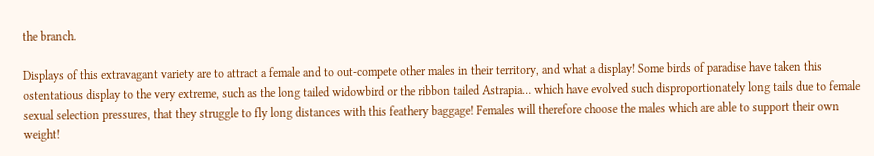the branch.

Displays of this extravagant variety are to attract a female and to out-compete other males in their territory, and what a display! Some birds of paradise have taken this ostentatious display to the very extreme, such as the long tailed widowbird or the ribbon tailed Astrapia… which have evolved such disproportionately long tails due to female sexual selection pressures, that they struggle to fly long distances with this feathery baggage! Females will therefore choose the males which are able to support their own weight!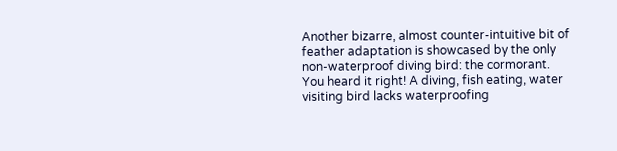Another bizarre, almost counter-intuitive bit of feather adaptation is showcased by the only non-waterproof diving bird: the cormorant. You heard it right! A diving, fish eating, water visiting bird lacks waterproofing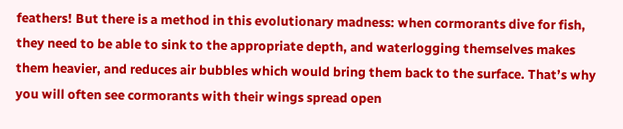feathers! But there is a method in this evolutionary madness: when cormorants dive for fish, they need to be able to sink to the appropriate depth, and waterlogging themselves makes them heavier, and reduces air bubbles which would bring them back to the surface. That’s why you will often see cormorants with their wings spread open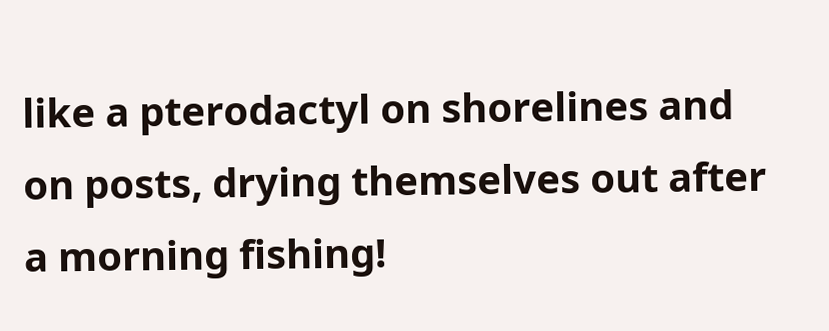like a pterodactyl on shorelines and on posts, drying themselves out after a morning fishing!